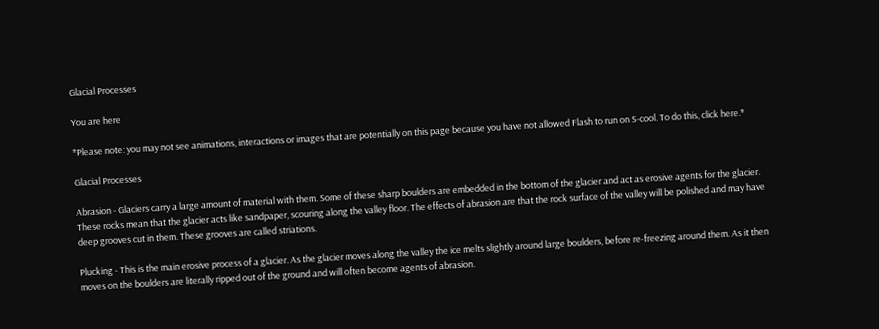Glacial Processes

You are here

*Please note: you may not see animations, interactions or images that are potentially on this page because you have not allowed Flash to run on S-cool. To do this, click here.*

Glacial Processes

Abrasion - Glaciers carry a large amount of material with them. Some of these sharp boulders are embedded in the bottom of the glacier and act as erosive agents for the glacier. These rocks mean that the glacier acts like sandpaper, scouring along the valley floor. The effects of abrasion are that the rock surface of the valley will be polished and may have deep grooves cut in them. These grooves are called striations.

Plucking - This is the main erosive process of a glacier. As the glacier moves along the valley the ice melts slightly around large boulders, before re-freezing around them. As it then moves on the boulders are literally ripped out of the ground and will often become agents of abrasion.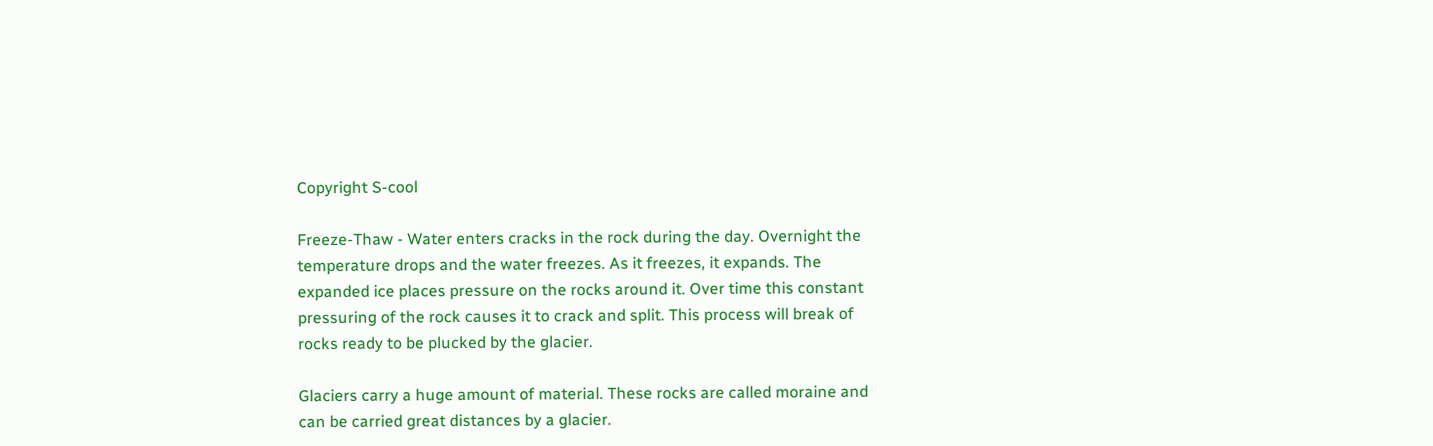Copyright S-cool

Freeze-Thaw - Water enters cracks in the rock during the day. Overnight the temperature drops and the water freezes. As it freezes, it expands. The expanded ice places pressure on the rocks around it. Over time this constant pressuring of the rock causes it to crack and split. This process will break of rocks ready to be plucked by the glacier.

Glaciers carry a huge amount of material. These rocks are called moraine and can be carried great distances by a glacier.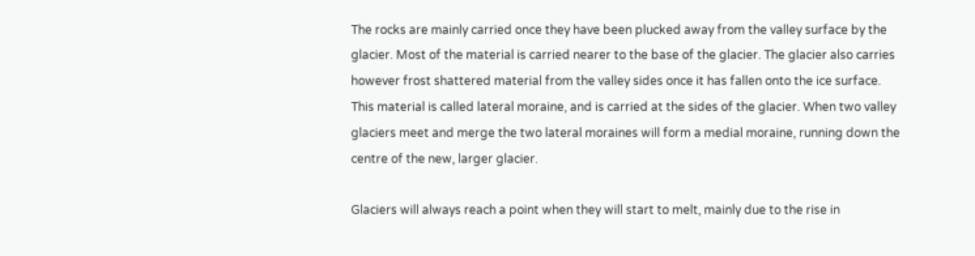The rocks are mainly carried once they have been plucked away from the valley surface by the glacier. Most of the material is carried nearer to the base of the glacier. The glacier also carries however frost shattered material from the valley sides once it has fallen onto the ice surface. This material is called lateral moraine, and is carried at the sides of the glacier. When two valley glaciers meet and merge the two lateral moraines will form a medial moraine, running down the centre of the new, larger glacier.

Glaciers will always reach a point when they will start to melt, mainly due to the rise in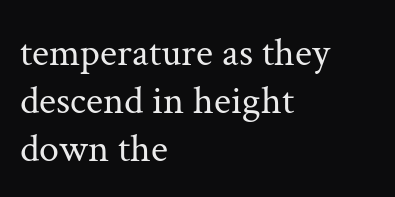temperature as they descend in height down the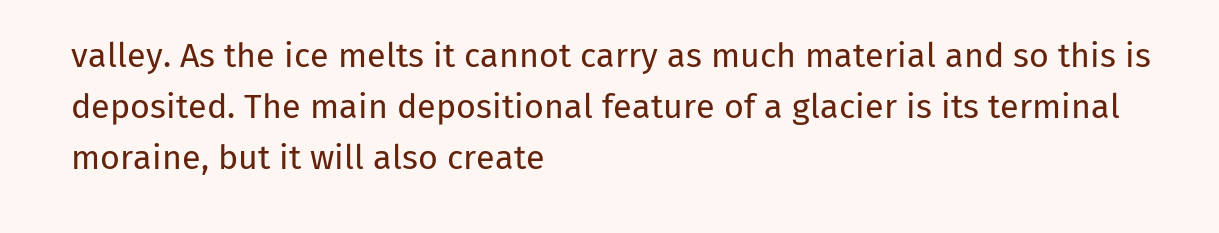valley. As the ice melts it cannot carry as much material and so this is deposited. The main depositional feature of a glacier is its terminal moraine, but it will also create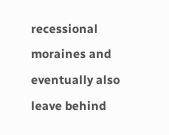recessional moraines and eventually also leave behind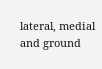lateral, medial and ground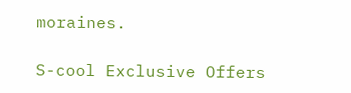moraines.

S-cool Exclusive Offers